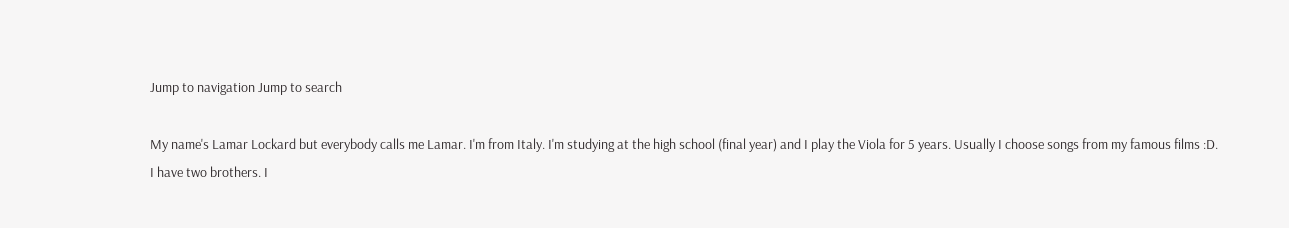Jump to navigation Jump to search

My name's Lamar Lockard but everybody calls me Lamar. I'm from Italy. I'm studying at the high school (final year) and I play the Viola for 5 years. Usually I choose songs from my famous films :D.
I have two brothers. I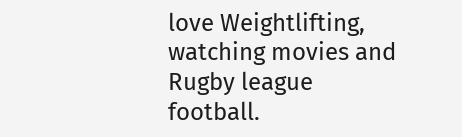love Weightlifting, watching movies and Rugby league football.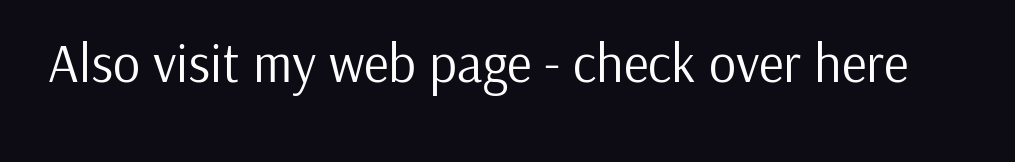Also visit my web page - check over here